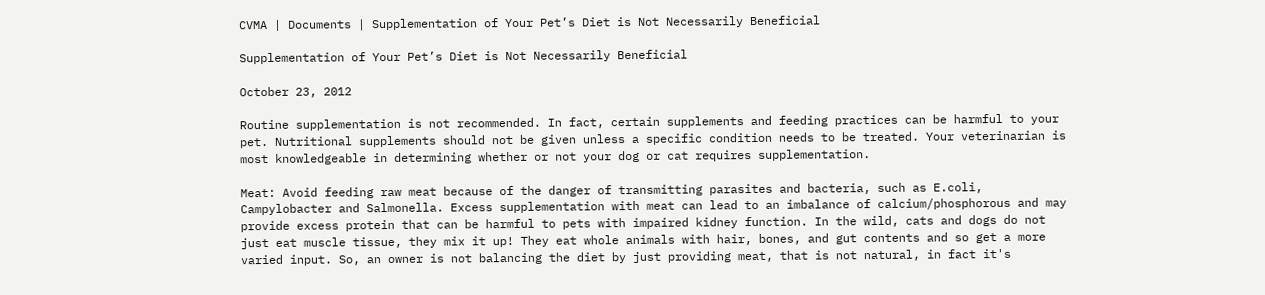CVMA | Documents | Supplementation of Your Pet’s Diet is Not Necessarily Beneficial

Supplementation of Your Pet’s Diet is Not Necessarily Beneficial

October 23, 2012

Routine supplementation is not recommended. In fact, certain supplements and feeding practices can be harmful to your pet. Nutritional supplements should not be given unless a specific condition needs to be treated. Your veterinarian is most knowledgeable in determining whether or not your dog or cat requires supplementation.

Meat: Avoid feeding raw meat because of the danger of transmitting parasites and bacteria, such as E.coli, Campylobacter and Salmonella. Excess supplementation with meat can lead to an imbalance of calcium/phosphorous and may provide excess protein that can be harmful to pets with impaired kidney function. In the wild, cats and dogs do not just eat muscle tissue, they mix it up! They eat whole animals with hair, bones, and gut contents and so get a more varied input. So, an owner is not balancing the diet by just providing meat, that is not natural, in fact it's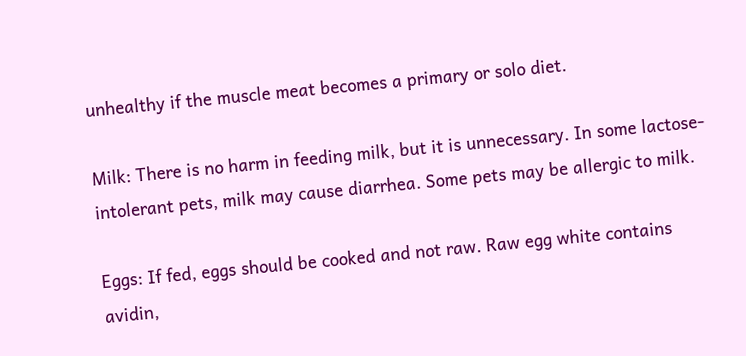unhealthy if the muscle meat becomes a primary or solo diet.

Milk: There is no harm in feeding milk, but it is unnecessary. In some lactose-intolerant pets, milk may cause diarrhea. Some pets may be allergic to milk.

Eggs: If fed, eggs should be cooked and not raw. Raw egg white contains avidin,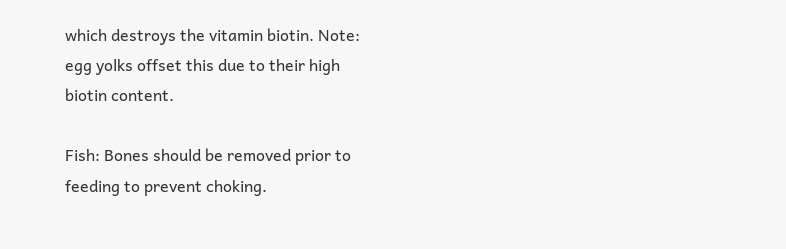which destroys the vitamin biotin. Note: egg yolks offset this due to their high biotin content.

Fish: Bones should be removed prior to feeding to prevent choking.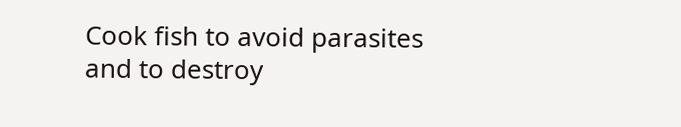Cook fish to avoid parasites and to destroy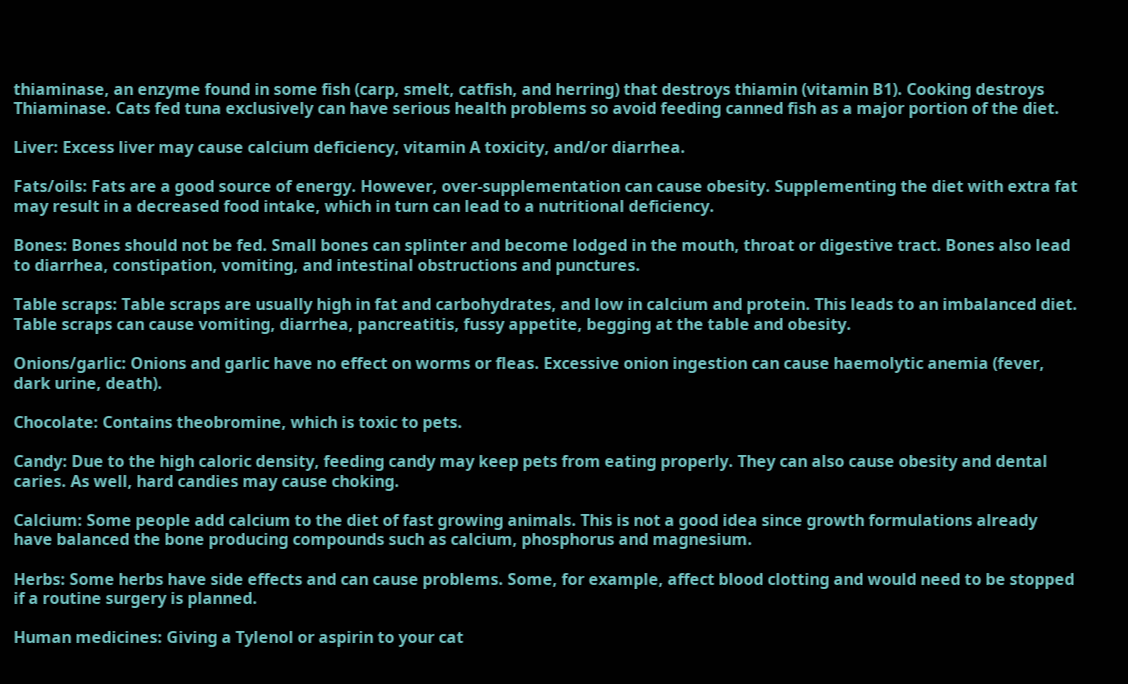thiaminase, an enzyme found in some fish (carp, smelt, catfish, and herring) that destroys thiamin (vitamin B1). Cooking destroys Thiaminase. Cats fed tuna exclusively can have serious health problems so avoid feeding canned fish as a major portion of the diet.

Liver: Excess liver may cause calcium deficiency, vitamin A toxicity, and/or diarrhea.

Fats/oils: Fats are a good source of energy. However, over-supplementation can cause obesity. Supplementing the diet with extra fat may result in a decreased food intake, which in turn can lead to a nutritional deficiency.

Bones: Bones should not be fed. Small bones can splinter and become lodged in the mouth, throat or digestive tract. Bones also lead to diarrhea, constipation, vomiting, and intestinal obstructions and punctures.

Table scraps: Table scraps are usually high in fat and carbohydrates, and low in calcium and protein. This leads to an imbalanced diet. Table scraps can cause vomiting, diarrhea, pancreatitis, fussy appetite, begging at the table and obesity.

Onions/garlic: Onions and garlic have no effect on worms or fleas. Excessive onion ingestion can cause haemolytic anemia (fever, dark urine, death).

Chocolate: Contains theobromine, which is toxic to pets.

Candy: Due to the high caloric density, feeding candy may keep pets from eating properly. They can also cause obesity and dental caries. As well, hard candies may cause choking.

Calcium: Some people add calcium to the diet of fast growing animals. This is not a good idea since growth formulations already have balanced the bone producing compounds such as calcium, phosphorus and magnesium.

Herbs: Some herbs have side effects and can cause problems. Some, for example, affect blood clotting and would need to be stopped if a routine surgery is planned.

Human medicines: Giving a Tylenol or aspirin to your cat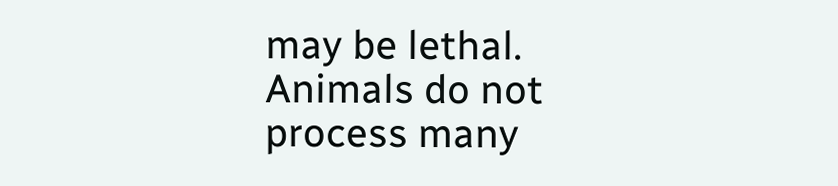may be lethal. Animals do not process many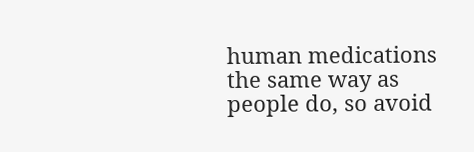human medications the same way as people do, so avoid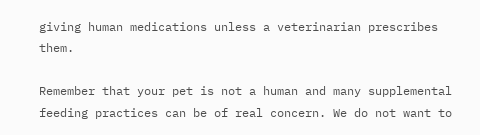giving human medications unless a veterinarian prescribes them.

Remember that your pet is not a human and many supplemental feeding practices can be of real concern. We do not want to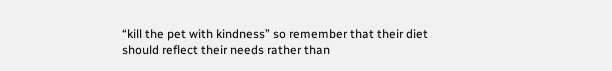“kill the pet with kindness” so remember that their diet should reflect their needs rather than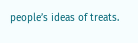people’s ideas of treats.